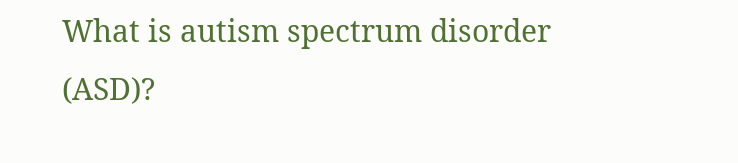What is autism spectrum disorder (ASD)?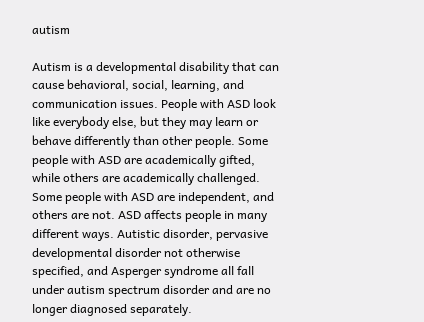autism

Autism is a developmental disability that can cause behavioral, social, learning, and communication issues. People with ASD look like everybody else, but they may learn or behave differently than other people. Some people with ASD are academically gifted, while others are academically challenged. Some people with ASD are independent, and others are not. ASD affects people in many different ways. Autistic disorder, pervasive developmental disorder not otherwise specified, and Asperger syndrome all fall under autism spectrum disorder and are no longer diagnosed separately.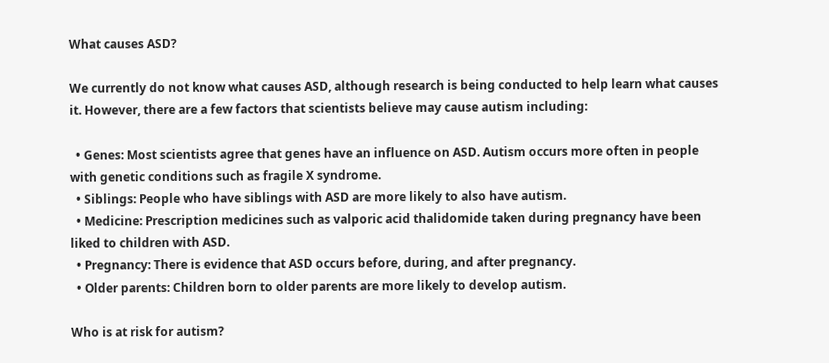What causes ASD?

We currently do not know what causes ASD, although research is being conducted to help learn what causes it. However, there are a few factors that scientists believe may cause autism including:

  • Genes: Most scientists agree that genes have an influence on ASD. Autism occurs more often in people with genetic conditions such as fragile X syndrome.
  • Siblings: People who have siblings with ASD are more likely to also have autism.
  • Medicine: Prescription medicines such as valporic acid thalidomide taken during pregnancy have been liked to children with ASD.
  • Pregnancy: There is evidence that ASD occurs before, during, and after pregnancy.
  • Older parents: Children born to older parents are more likely to develop autism.

Who is at risk for autism?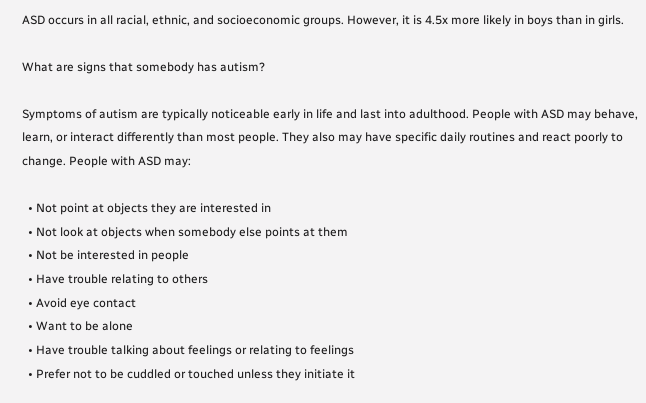ASD occurs in all racial, ethnic, and socioeconomic groups. However, it is 4.5x more likely in boys than in girls.

What are signs that somebody has autism?

Symptoms of autism are typically noticeable early in life and last into adulthood. People with ASD may behave, learn, or interact differently than most people. They also may have specific daily routines and react poorly to change. People with ASD may:

  • Not point at objects they are interested in
  • Not look at objects when somebody else points at them
  • Not be interested in people
  • Have trouble relating to others
  • Avoid eye contact
  • Want to be alone
  • Have trouble talking about feelings or relating to feelings
  • Prefer not to be cuddled or touched unless they initiate it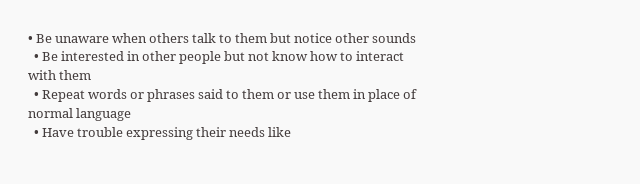• Be unaware when others talk to them but notice other sounds
  • Be interested in other people but not know how to interact with them
  • Repeat words or phrases said to them or use them in place of normal language
  • Have trouble expressing their needs like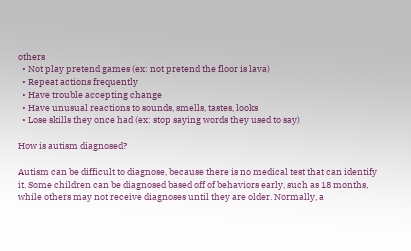others
  • Not play pretend games (ex: not pretend the floor is lava)
  • Repeat actions frequently
  • Have trouble accepting change
  • Have unusual reactions to sounds, smells, tastes, looks
  • Lose skills they once had (ex: stop saying words they used to say)

How is autism diagnosed?

Autism can be difficult to diagnose, because there is no medical test that can identify it. Some children can be diagnosed based off of behaviors early, such as 18 months, while others may not receive diagnoses until they are older. Normally, a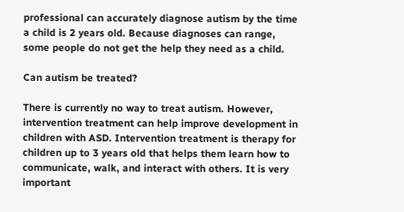professional can accurately diagnose autism by the time a child is 2 years old. Because diagnoses can range, some people do not get the help they need as a child.

Can autism be treated?

There is currently no way to treat autism. However, intervention treatment can help improve development in children with ASD. Intervention treatment is therapy for children up to 3 years old that helps them learn how to communicate, walk, and interact with others. It is very important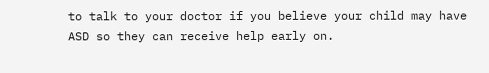to talk to your doctor if you believe your child may have ASD so they can receive help early on.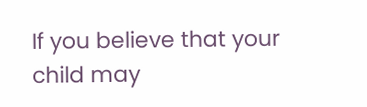If you believe that your child may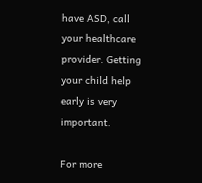have ASD, call your healthcare provider. Getting your child help early is very important.

For more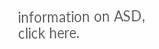information on ASD, click here.